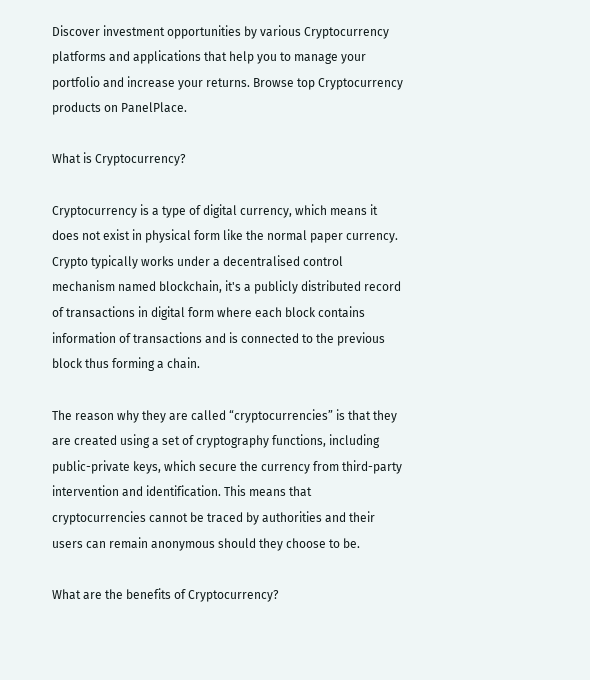Discover investment opportunities by various Cryptocurrency platforms and applications that help you to manage your portfolio and increase your returns. Browse top Cryptocurrency products on PanelPlace.

What is Cryptocurrency?

Cryptocurrency is a type of digital currency, which means it does not exist in physical form like the normal paper currency. Crypto typically works under a decentralised control mechanism named blockchain, it's a publicly distributed record of transactions in digital form where each block contains information of transactions and is connected to the previous block thus forming a chain.

The reason why they are called “cryptocurrencies” is that they are created using a set of cryptography functions, including public-private keys, which secure the currency from third-party intervention and identification. This means that cryptocurrencies cannot be traced by authorities and their users can remain anonymous should they choose to be.

What are the benefits of Cryptocurrency?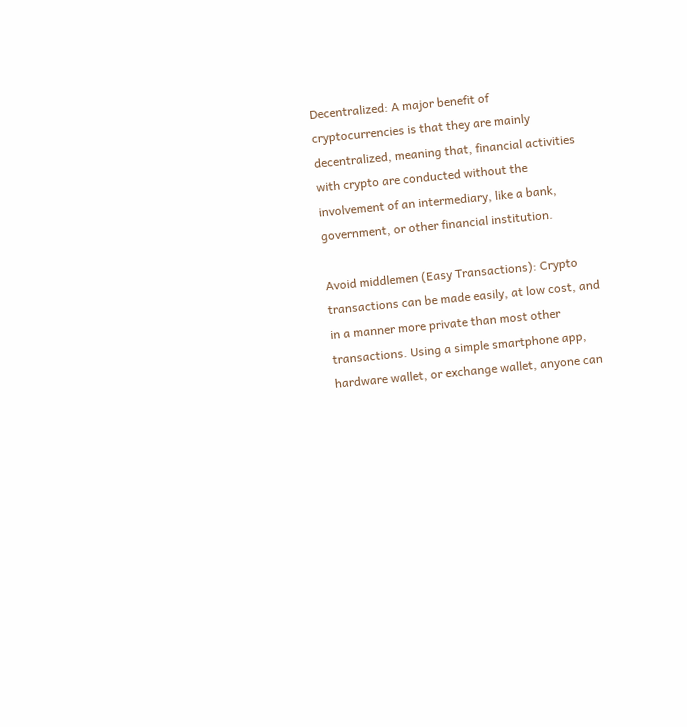Decentralized: A major benefit of cryptocurrencies is that they are mainly decentralized, meaning that, financial activities with crypto are conducted without the involvement of an intermediary, like a bank, government, or other financial institution.

Avoid middlemen (Easy Transactions): Crypto transactions can be made easily, at low cost, and in a manner more private than most other transactions. Using a simple smartphone app, hardware wallet, or exchange wallet, anyone can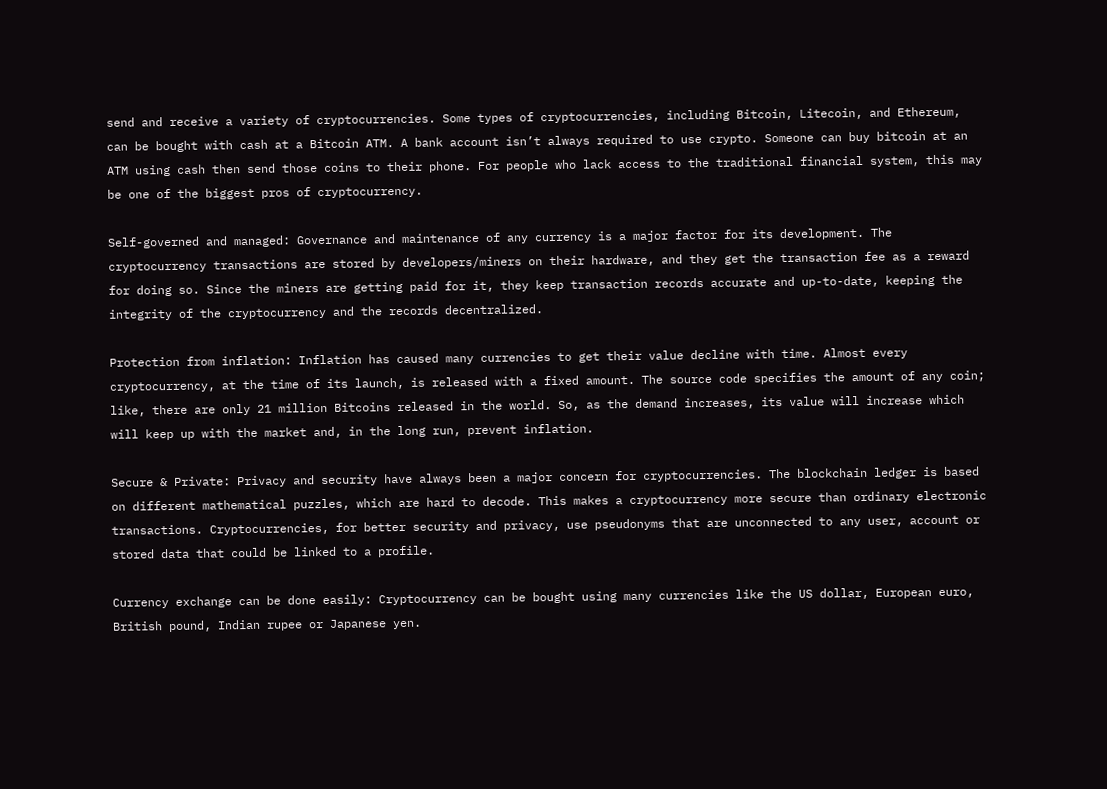send and receive a variety of cryptocurrencies. Some types of cryptocurrencies, including Bitcoin, Litecoin, and Ethereum, can be bought with cash at a Bitcoin ATM. A bank account isn’t always required to use crypto. Someone can buy bitcoin at an ATM using cash then send those coins to their phone. For people who lack access to the traditional financial system, this may be one of the biggest pros of cryptocurrency.

Self-governed and managed: Governance and maintenance of any currency is a major factor for its development. The cryptocurrency transactions are stored by developers/miners on their hardware, and they get the transaction fee as a reward for doing so. Since the miners are getting paid for it, they keep transaction records accurate and up-to-date, keeping the integrity of the cryptocurrency and the records decentralized.

Protection from inflation: Inflation has caused many currencies to get their value decline with time. Almost every cryptocurrency, at the time of its launch, is released with a fixed amount. The source code specifies the amount of any coin; like, there are only 21 million Bitcoins released in the world. So, as the demand increases, its value will increase which will keep up with the market and, in the long run, prevent inflation.

Secure & Private: Privacy and security have always been a major concern for cryptocurrencies. The blockchain ledger is based on different mathematical puzzles, which are hard to decode. This makes a cryptocurrency more secure than ordinary electronic transactions. Cryptocurrencies, for better security and privacy, use pseudonyms that are unconnected to any user, account or stored data that could be linked to a profile.

Currency exchange can be done easily: Cryptocurrency can be bought using many currencies like the US dollar, European euro, British pound, Indian rupee or Japanese yen.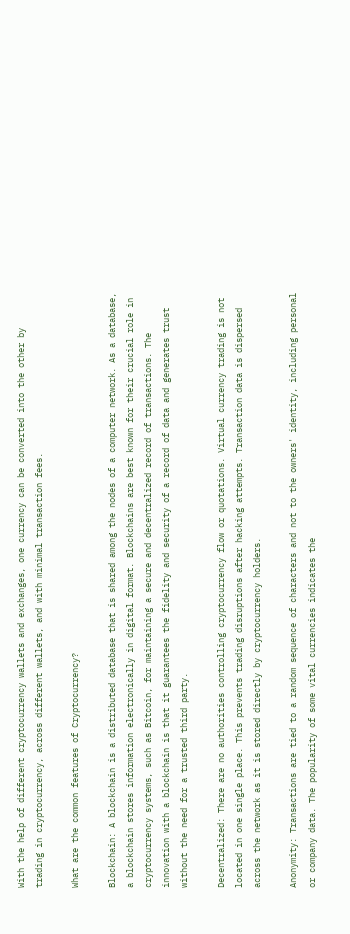With the help of different cryptocurrency wallets and exchanges, one currency can be converted into the other by trading in cryptocurrency, across different wallets, and with minimal transaction fees.

What are the common features of Cryptocurrency?

Blockchain: A blockchain is a distributed database that is shared among the nodes of a computer network. As a database, a blockchain stores information electronically in digital format. Blockchains are best known for their crucial role in cryptocurrency systems, such as Bitcoin, for maintaining a secure and decentralized record of transactions. The innovation with a blockchain is that it guarantees the fidelity and security of a record of data and generates trust without the need for a trusted third party.

Decentralized: There are no authorities controlling cryptocurrency flow or quotations. Virtual currency trading is not located in one single place. This prevents trading disruptions after hacking attempts. Transaction data is dispersed across the network as it is stored directly by cryptocurrency holders.

Anonymity: Transactions are tied to a random sequence of characters and not to the owners' identity, including personal or company data. The popularity of some vital currencies indicates the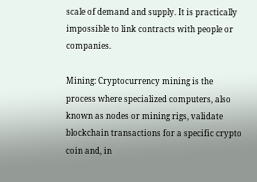scale of demand and supply. It is practically impossible to link contracts with people or companies.

Mining: Cryptocurrency mining is the process where specialized computers, also known as nodes or mining rigs, validate blockchain transactions for a specific crypto coin and, in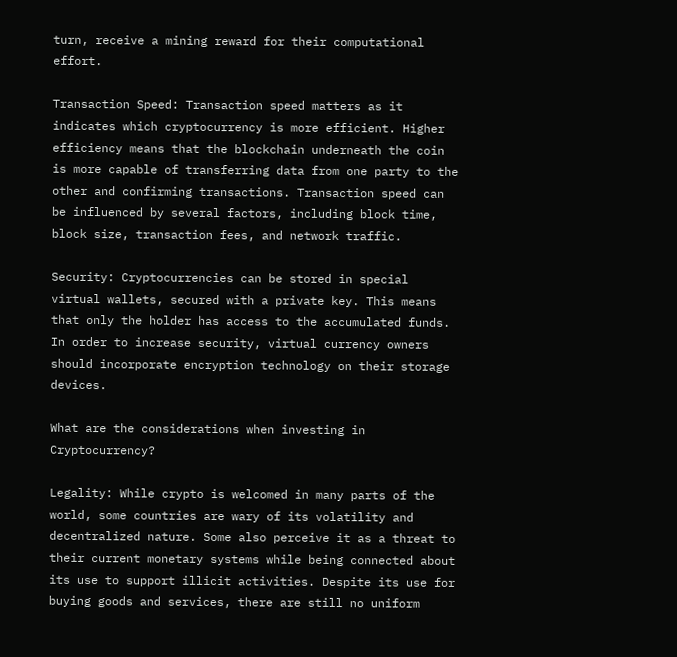turn, receive a mining reward for their computational effort.

Transaction Speed: Transaction speed matters as it indicates which cryptocurrency is more efficient. Higher efficiency means that the blockchain underneath the coin is more capable of transferring data from one party to the other and confirming transactions. Transaction speed can be influenced by several factors, including block time, block size, transaction fees, and network traffic.

Security: Cryptocurrencies can be stored in special virtual wallets, secured with a private key. This means that only the holder has access to the accumulated funds. In order to increase security, virtual currency owners should incorporate encryption technology on their storage devices.

What are the considerations when investing in Cryptocurrency?

Legality: While crypto is welcomed in many parts of the world, some countries are wary of its volatility and decentralized nature. Some also perceive it as a threat to their current monetary systems while being connected about its use to support illicit activities. Despite its use for buying goods and services, there are still no uniform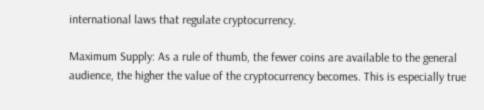international laws that regulate cryptocurrency.

Maximum Supply: As a rule of thumb, the fewer coins are available to the general audience, the higher the value of the cryptocurrency becomes. This is especially true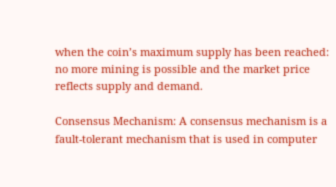when the coin’s maximum supply has been reached: no more mining is possible and the market price reflects supply and demand.

Consensus Mechanism: A consensus mechanism is a fault-tolerant mechanism that is used in computer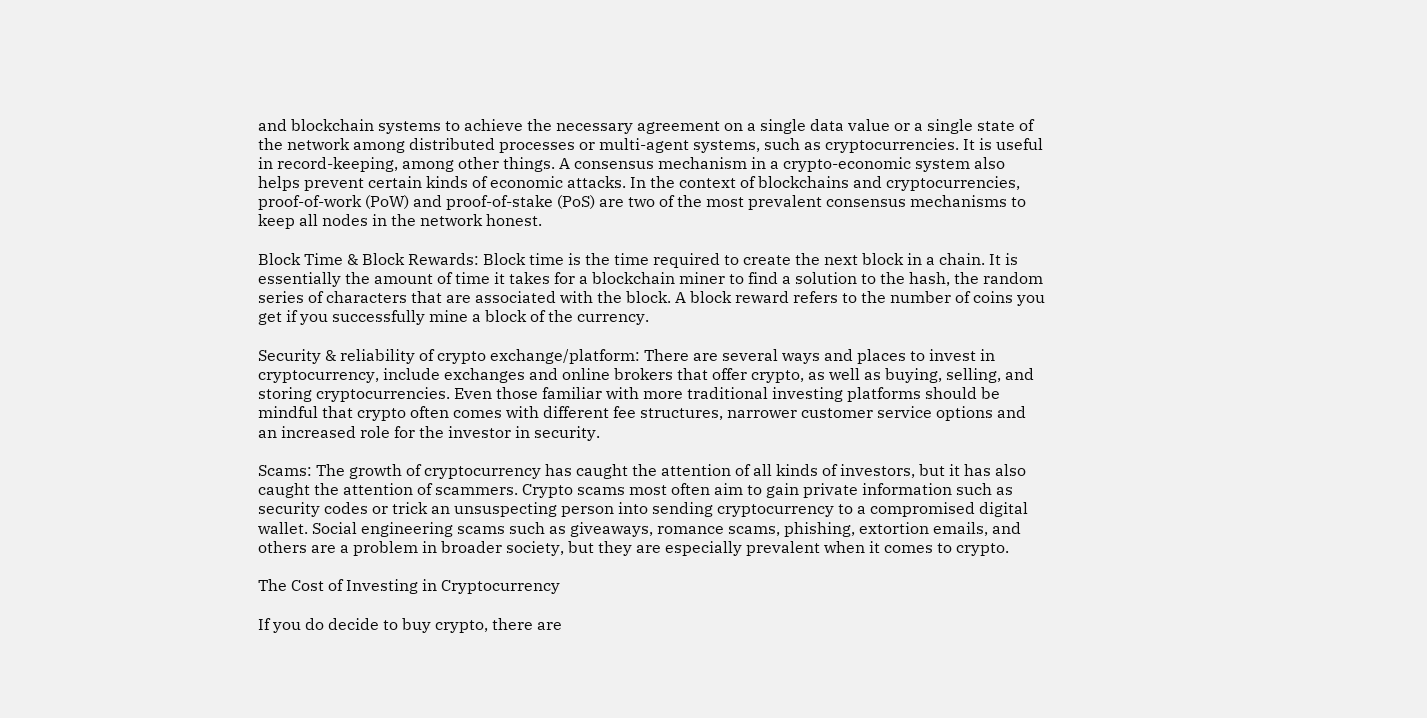and blockchain systems to achieve the necessary agreement on a single data value or a single state of the network among distributed processes or multi-agent systems, such as cryptocurrencies. It is useful in record-keeping, among other things. A consensus mechanism in a crypto-economic system also helps prevent certain kinds of economic attacks. In the context of blockchains and cryptocurrencies, proof-of-work (PoW) and proof-of-stake (PoS) are two of the most prevalent consensus mechanisms to keep all nodes in the network honest.

Block Time & Block Rewards: Block time is the time required to create the next block in a chain. It is essentially the amount of time it takes for a blockchain miner to find a solution to the hash, the random series of characters that are associated with the block. A block reward refers to the number of coins you get if you successfully mine a block of the currency.

Security & reliability of crypto exchange/platform: There are several ways and places to invest in cryptocurrency, include exchanges and online brokers that offer crypto, as well as buying, selling, and storing cryptocurrencies. Even those familiar with more traditional investing platforms should be mindful that crypto often comes with different fee structures, narrower customer service options and an increased role for the investor in security.

Scams: The growth of cryptocurrency has caught the attention of all kinds of investors, but it has also caught the attention of scammers. Crypto scams most often aim to gain private information such as security codes or trick an unsuspecting person into sending cryptocurrency to a compromised digital wallet. Social engineering scams such as giveaways, romance scams, phishing, extortion emails, and others are a problem in broader society, but they are especially prevalent when it comes to crypto.

The Cost of Investing in Cryptocurrency

If you do decide to buy crypto, there are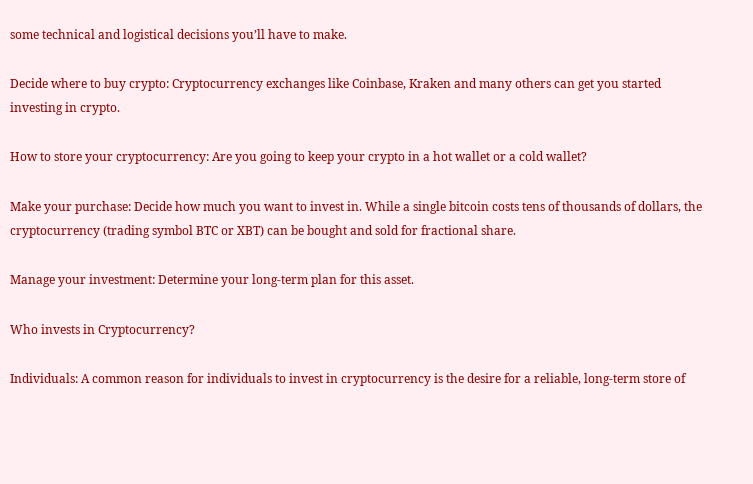some technical and logistical decisions you’ll have to make.

Decide where to buy crypto: Cryptocurrency exchanges like Coinbase, Kraken and many others can get you started investing in crypto.

How to store your cryptocurrency: Are you going to keep your crypto in a hot wallet or a cold wallet?

Make your purchase: Decide how much you want to invest in. While a single bitcoin costs tens of thousands of dollars, the cryptocurrency (trading symbol BTC or XBT) can be bought and sold for fractional share.

Manage your investment: Determine your long-term plan for this asset.

Who invests in Cryptocurrency?

Individuals: A common reason for individuals to invest in cryptocurrency is the desire for a reliable, long-term store of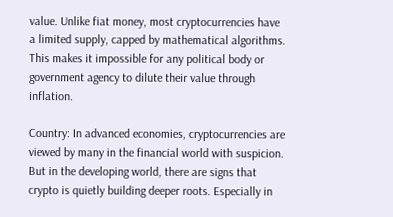value. Unlike fiat money, most cryptocurrencies have a limited supply, capped by mathematical algorithms. This makes it impossible for any political body or government agency to dilute their value through inflation.

Country: In advanced economies, cryptocurrencies are viewed by many in the financial world with suspicion. But in the developing world, there are signs that crypto is quietly building deeper roots. Especially in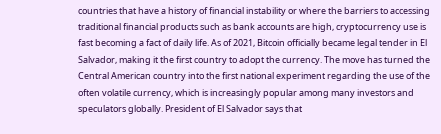countries that have a history of financial instability or where the barriers to accessing traditional financial products such as bank accounts are high, cryptocurrency use is fast becoming a fact of daily life. As of 2021, Bitcoin officially became legal tender in El Salvador, making it the first country to adopt the currency. The move has turned the Central American country into the first national experiment regarding the use of the often volatile currency, which is increasingly popular among many investors and speculators globally. President of El Salvador says that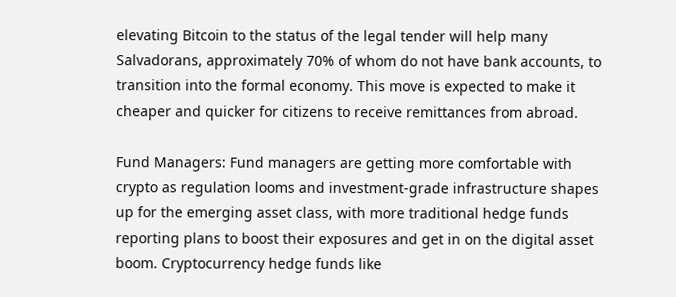elevating Bitcoin to the status of the legal tender will help many Salvadorans, approximately 70% of whom do not have bank accounts, to transition into the formal economy. This move is expected to make it cheaper and quicker for citizens to receive remittances from abroad.

Fund Managers: Fund managers are getting more comfortable with crypto as regulation looms and investment-grade infrastructure shapes up for the emerging asset class, with more traditional hedge funds reporting plans to boost their exposures and get in on the digital asset boom. Cryptocurrency hedge funds like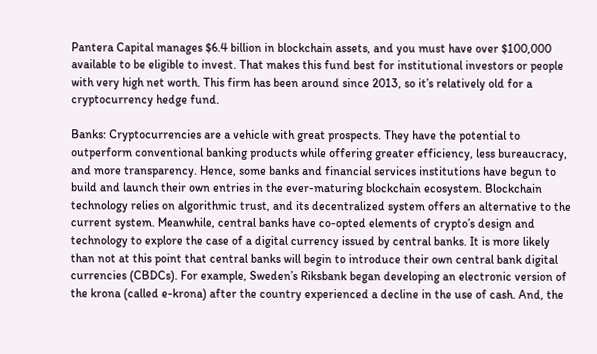Pantera Capital manages $6.4 billion in blockchain assets, and you must have over $100,000 available to be eligible to invest. That makes this fund best for institutional investors or people with very high net worth. This firm has been around since 2013, so it’s relatively old for a cryptocurrency hedge fund.

Banks: Cryptocurrencies are a vehicle with great prospects. They have the potential to outperform conventional banking products while offering greater efficiency, less bureaucracy, and more transparency. Hence, some banks and financial services institutions have begun to build and launch their own entries in the ever-maturing blockchain ecosystem. Blockchain technology relies on algorithmic trust, and its decentralized system offers an alternative to the current system. Meanwhile, central banks have co-opted elements of crypto’s design and technology to explore the case of a digital currency issued by central banks. It is more likely than not at this point that central banks will begin to introduce their own central bank digital currencies (CBDCs). For example, Sweden’s Riksbank began developing an electronic version of the krona (called e-krona) after the country experienced a decline in the use of cash. And, the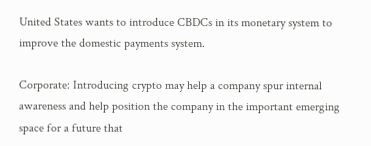United States wants to introduce CBDCs in its monetary system to improve the domestic payments system.

Corporate: Introducing crypto may help a company spur internal awareness and help position the company in the important emerging space for a future that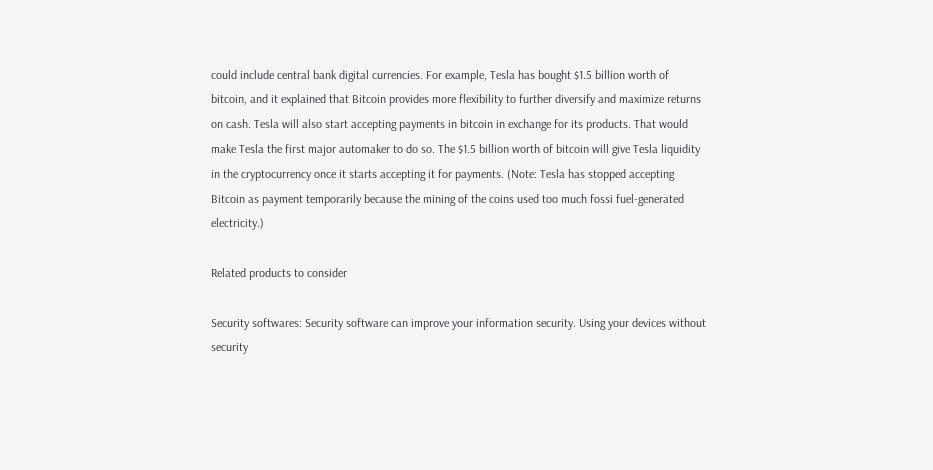could include central bank digital currencies. For example, Tesla has bought $1.5 billion worth of bitcoin, and it explained that Bitcoin provides more flexibility to further diversify and maximize returns on cash. Tesla will also start accepting payments in bitcoin in exchange for its products. That would make Tesla the first major automaker to do so. The $1.5 billion worth of bitcoin will give Tesla liquidity in the cryptocurrency once it starts accepting it for payments. (Note: Tesla has stopped accepting Bitcoin as payment temporarily because the mining of the coins used too much fossi fuel-generated electricity.)

Related products to consider

Security softwares: Security software can improve your information security. Using your devices without security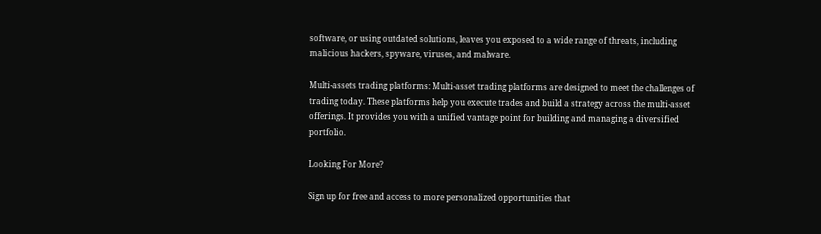software, or using outdated solutions, leaves you exposed to a wide range of threats, including malicious hackers, spyware, viruses, and malware.

Multi-assets trading platforms: Multi-asset trading platforms are designed to meet the challenges of trading today. These platforms help you execute trades and build a strategy across the multi-asset offerings. It provides you with a unified vantage point for building and managing a diversified portfolio.

Looking For More?

Sign up for free and access to more personalized opportunities that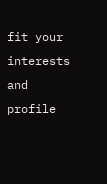fit your interests and profile